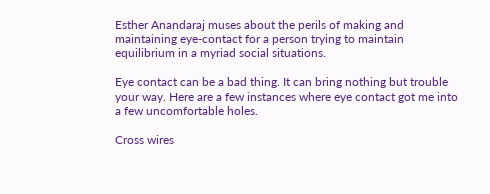Esther Anandaraj muses about the perils of making and maintaining eye-contact for a person trying to maintain equilibrium in a myriad social situations.

Eye contact can be a bad thing. It can bring nothing but trouble your way. Here are a few instances where eye contact got me into a few uncomfortable holes.

Cross wires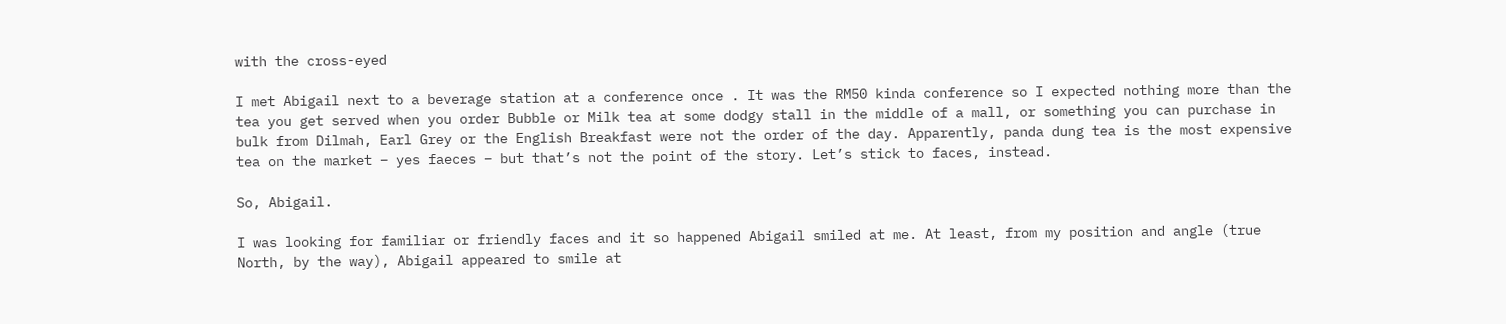with the cross-eyed

I met Abigail next to a beverage station at a conference once . It was the RM50 kinda conference so I expected nothing more than the tea you get served when you order Bubble or Milk tea at some dodgy stall in the middle of a mall, or something you can purchase in bulk from Dilmah, Earl Grey or the English Breakfast were not the order of the day. Apparently, panda dung tea is the most expensive tea on the market – yes faeces – but that’s not the point of the story. Let’s stick to faces, instead.

So, Abigail.

I was looking for familiar or friendly faces and it so happened Abigail smiled at me. At least, from my position and angle (true North, by the way), Abigail appeared to smile at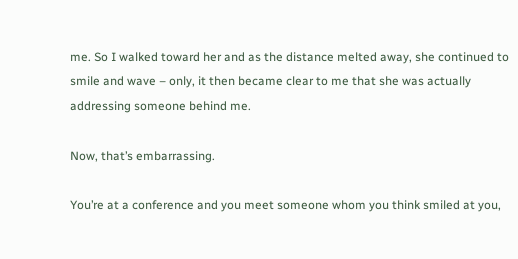me. So I walked toward her and as the distance melted away, she continued to smile and wave – only, it then became clear to me that she was actually addressing someone behind me.

Now, that’s embarrassing.

You’re at a conference and you meet someone whom you think smiled at you,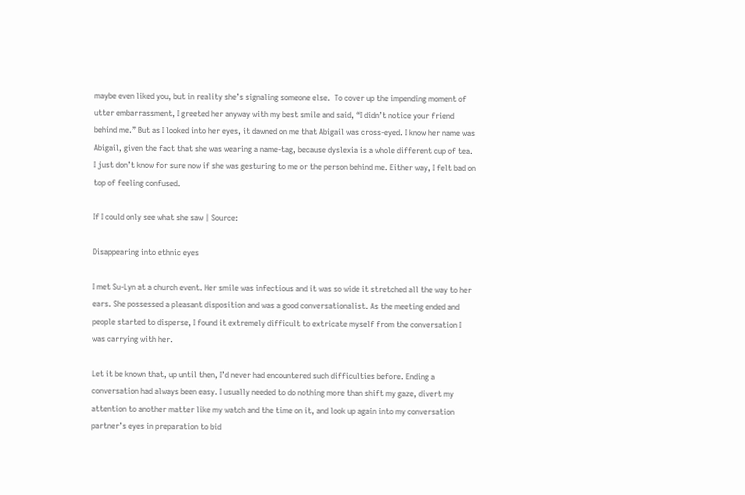maybe even liked you, but in reality she’s signaling someone else.  To cover up the impending moment of utter embarrassment, I greeted her anyway with my best smile and said, “I didn’t notice your friend behind me.” But as I looked into her eyes, it dawned on me that Abigail was cross-eyed. I know her name was Abigail, given the fact that she was wearing a name-tag, because dyslexia is a whole different cup of tea. I just don’t know for sure now if she was gesturing to me or the person behind me. Either way, I felt bad on top of feeling confused.

If I could only see what she saw | Source:

Disappearing into ethnic eyes

I met Su-Lyn at a church event. Her smile was infectious and it was so wide it stretched all the way to her ears. She possessed a pleasant disposition and was a good conversationalist. As the meeting ended and people started to disperse, I found it extremely difficult to extricate myself from the conversation I was carrying with her.

Let it be known that, up until then, I’d never had encountered such difficulties before. Ending a conversation had always been easy. I usually needed to do nothing more than shift my gaze, divert my attention to another matter like my watch and the time on it, and look up again into my conversation partner’s eyes in preparation to bid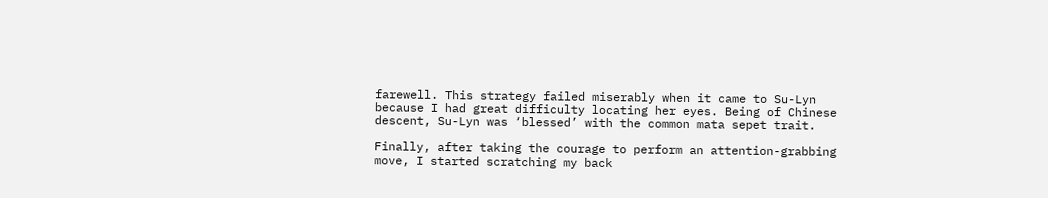farewell. This strategy failed miserably when it came to Su-Lyn because I had great difficulty locating her eyes. Being of Chinese descent, Su-Lyn was ‘blessed’ with the common mata sepet trait.

Finally, after taking the courage to perform an attention-grabbing move, I started scratching my back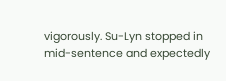vigorously. Su-Lyn stopped in mid-sentence and expectedly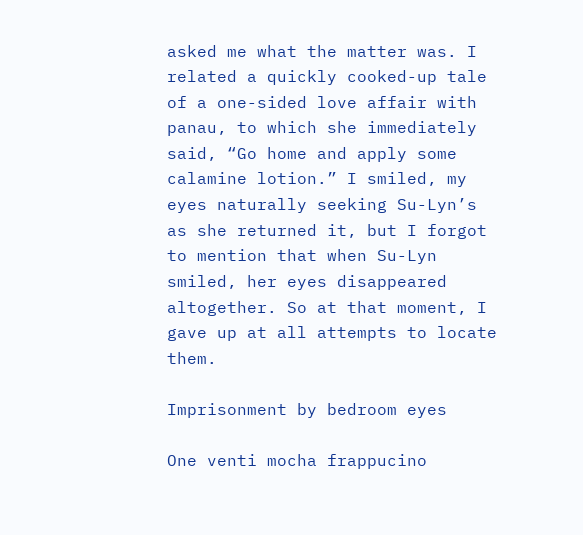asked me what the matter was. I related a quickly cooked-up tale of a one-sided love affair with panau, to which she immediately said, “Go home and apply some calamine lotion.” I smiled, my eyes naturally seeking Su-Lyn’s as she returned it, but I forgot to mention that when Su-Lyn smiled, her eyes disappeared altogether. So at that moment, I gave up at all attempts to locate them.

Imprisonment by bedroom eyes

One venti mocha frappucino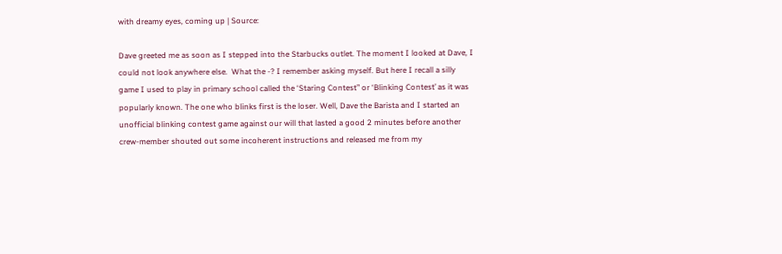with dreamy eyes, coming up | Source:

Dave greeted me as soon as I stepped into the Starbucks outlet. The moment I looked at Dave, I could not look anywhere else.  What the -? I remember asking myself. But here I recall a silly game I used to play in primary school called the ‘Staring Contest” or ‘Blinking Contest’ as it was popularly known. The one who blinks first is the loser. Well, Dave the Barista and I started an unofficial blinking contest game against our will that lasted a good 2 minutes before another crew-member shouted out some incoherent instructions and released me from my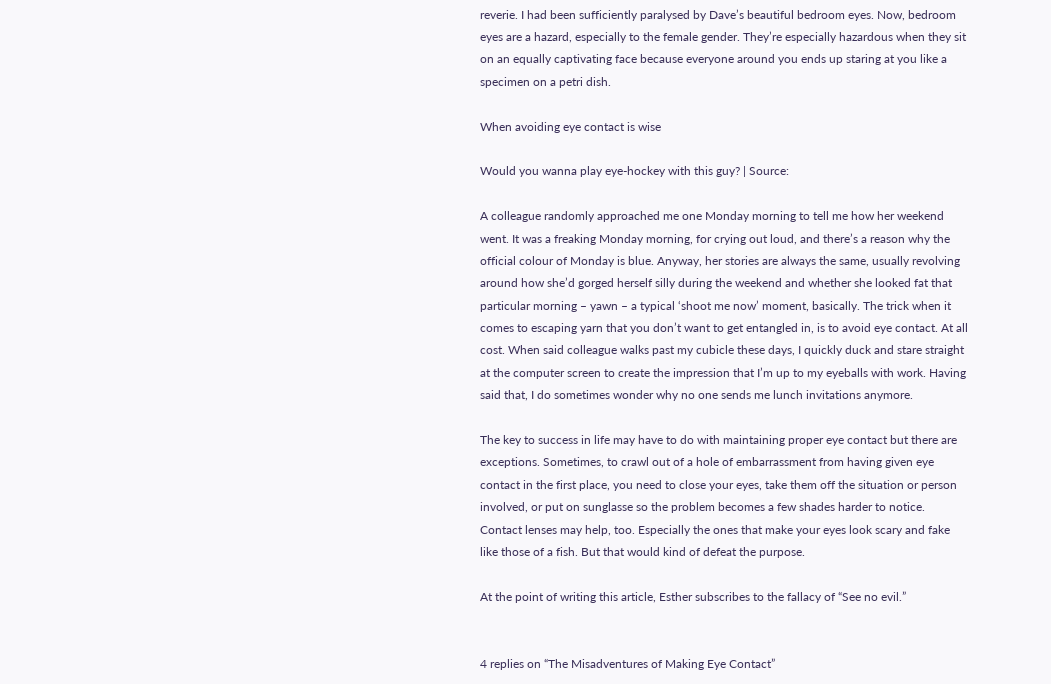reverie. I had been sufficiently paralysed by Dave’s beautiful bedroom eyes. Now, bedroom eyes are a hazard, especially to the female gender. They’re especially hazardous when they sit on an equally captivating face because everyone around you ends up staring at you like a specimen on a petri dish.

When avoiding eye contact is wise

Would you wanna play eye-hockey with this guy? | Source:

A colleague randomly approached me one Monday morning to tell me how her weekend went. It was a freaking Monday morning, for crying out loud, and there’s a reason why the official colour of Monday is blue. Anyway, her stories are always the same, usually revolving around how she’d gorged herself silly during the weekend and whether she looked fat that particular morning – yawn – a typical ‘shoot me now’ moment, basically. The trick when it comes to escaping yarn that you don’t want to get entangled in, is to avoid eye contact. At all cost. When said colleague walks past my cubicle these days, I quickly duck and stare straight at the computer screen to create the impression that I’m up to my eyeballs with work. Having said that, I do sometimes wonder why no one sends me lunch invitations anymore.

The key to success in life may have to do with maintaining proper eye contact but there are exceptions. Sometimes, to crawl out of a hole of embarrassment from having given eye contact in the first place, you need to close your eyes, take them off the situation or person involved, or put on sunglasse so the problem becomes a few shades harder to notice. Contact lenses may help, too. Especially the ones that make your eyes look scary and fake like those of a fish. But that would kind of defeat the purpose.

At the point of writing this article, Esther subscribes to the fallacy of “See no evil.”


4 replies on “The Misadventures of Making Eye Contact”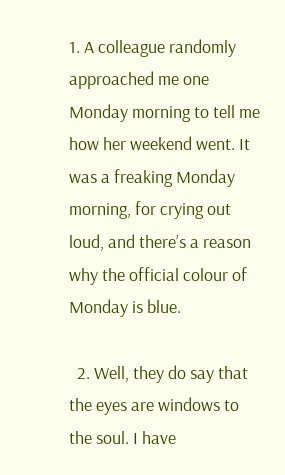1. A colleague randomly approached me one Monday morning to tell me how her weekend went. It was a freaking Monday morning, for crying out loud, and there’s a reason why the official colour of Monday is blue.

  2. Well, they do say that the eyes are windows to the soul. I have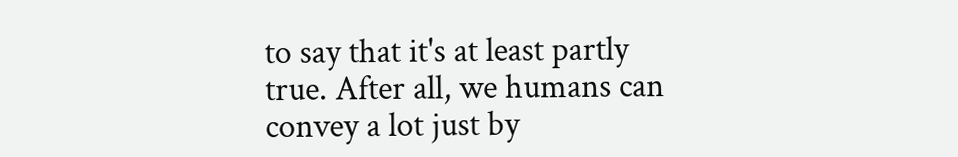to say that it's at least partly true. After all, we humans can convey a lot just by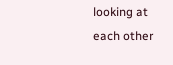looking at each other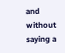and without saying a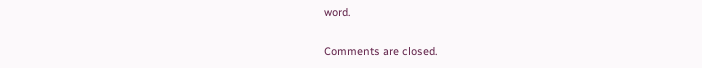word.

Comments are closed.